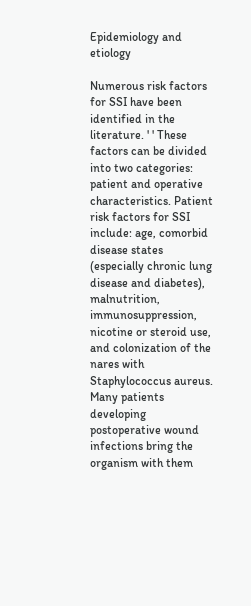Epidemiology and etiology

Numerous risk factors for SSI have been identified in the literature. ' ' These factors can be divided into two categories: patient and operative characteristics. Patient risk factors for SSI include: age, comorbid disease states (especially chronic lung disease and diabetes), malnutrition, immunosuppression, nicotine or steroid use, and colonization of the nares with Staphylococcus aureus. Many patients developing postoperative wound infections bring the organism with them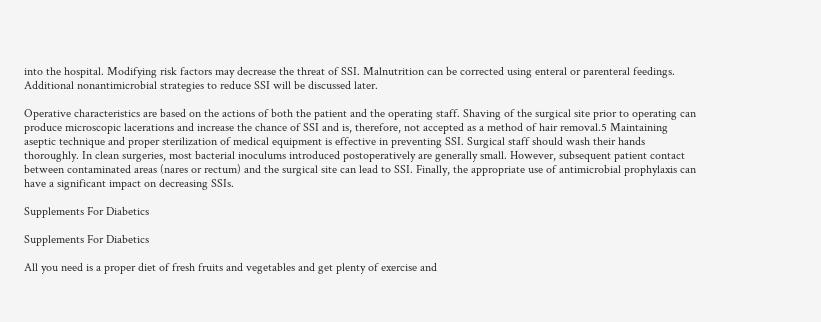into the hospital. Modifying risk factors may decrease the threat of SSI. Malnutrition can be corrected using enteral or parenteral feedings. Additional nonantimicrobial strategies to reduce SSI will be discussed later.

Operative characteristics are based on the actions of both the patient and the operating staff. Shaving of the surgical site prior to operating can produce microscopic lacerations and increase the chance of SSI and is, therefore, not accepted as a method of hair removal.5 Maintaining aseptic technique and proper sterilization of medical equipment is effective in preventing SSI. Surgical staff should wash their hands thoroughly. In clean surgeries, most bacterial inoculums introduced postoperatively are generally small. However, subsequent patient contact between contaminated areas (nares or rectum) and the surgical site can lead to SSI. Finally, the appropriate use of antimicrobial prophylaxis can have a significant impact on decreasing SSIs.

Supplements For Diabetics

Supplements For Diabetics

All you need is a proper diet of fresh fruits and vegetables and get plenty of exercise and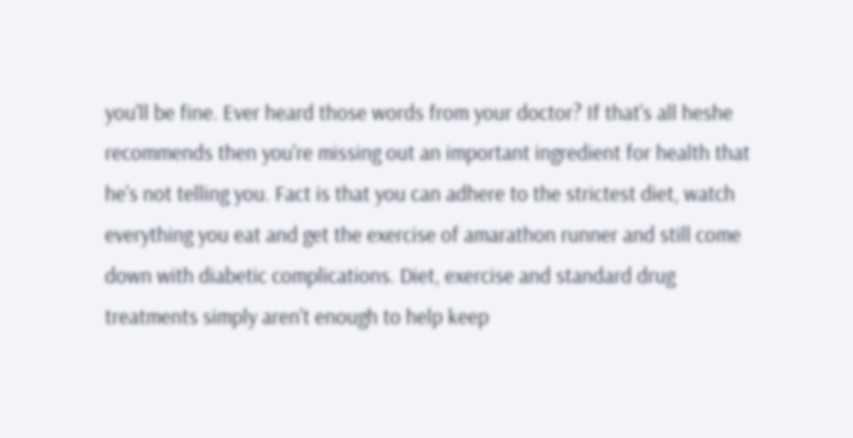you'll be fine. Ever heard those words from your doctor? If that's all heshe recommends then you're missing out an important ingredient for health that he's not telling you. Fact is that you can adhere to the strictest diet, watch everything you eat and get the exercise of amarathon runner and still come down with diabetic complications. Diet, exercise and standard drug treatments simply aren't enough to help keep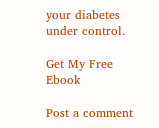your diabetes under control.

Get My Free Ebook

Post a comment